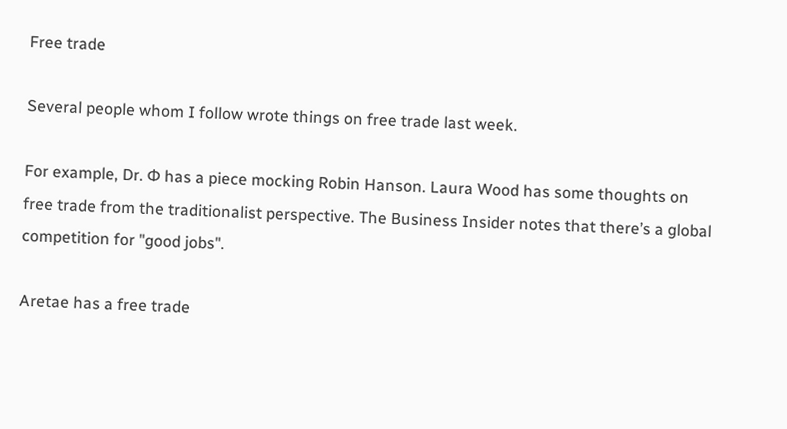Free trade

Several people whom I follow wrote things on free trade last week.

For example, Dr. Φ has a piece mocking Robin Hanson. Laura Wood has some thoughts on free trade from the traditionalist perspective. The Business Insider notes that there’s a global competition for "good jobs".

Aretae has a free trade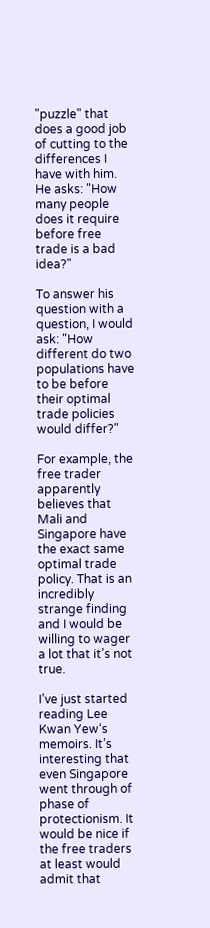"puzzle" that does a good job of cutting to the differences I have with him. He asks: "How many people does it require before free trade is a bad idea?"

To answer his question with a question, I would ask: "How different do two populations have to be before their optimal trade policies would differ?"

For example, the free trader apparently believes that Mali and Singapore have the exact same optimal trade policy. That is an incredibly strange finding and I would be willing to wager a lot that it’s not true.

I’ve just started reading Lee Kwan Yew‘s memoirs. It’s interesting that even Singapore went through of phase of protectionism. It would be nice if the free traders at least would admit that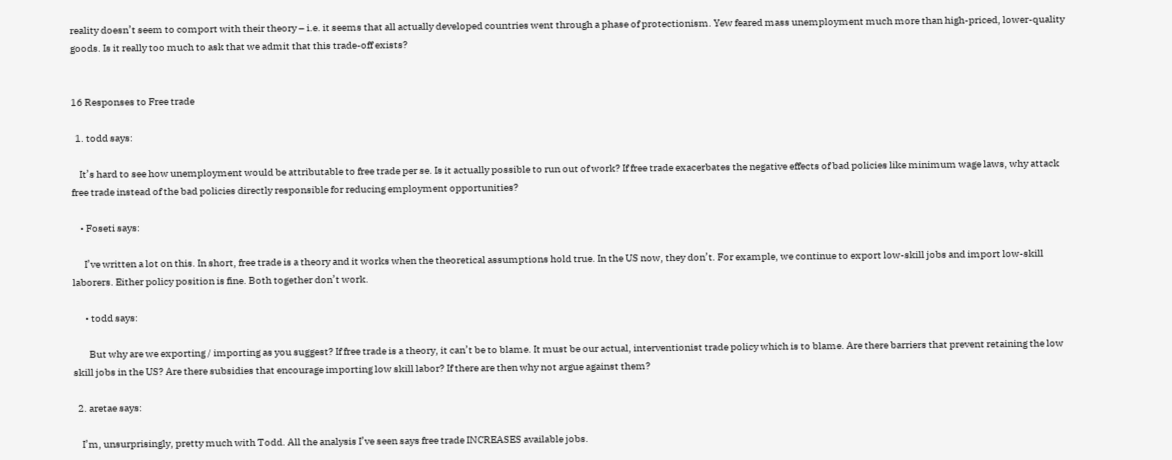reality doesn’t seem to comport with their theory – i.e. it seems that all actually developed countries went through a phase of protectionism. Yew feared mass unemployment much more than high-priced, lower-quality goods. Is it really too much to ask that we admit that this trade-off exists?


16 Responses to Free trade

  1. todd says:

    It’s hard to see how unemployment would be attributable to free trade per se. Is it actually possible to run out of work? If free trade exacerbates the negative effects of bad policies like minimum wage laws, why attack free trade instead of the bad policies directly responsible for reducing employment opportunities?

    • Foseti says:

      I’ve written a lot on this. In short, free trade is a theory and it works when the theoretical assumptions hold true. In the US now, they don’t. For example, we continue to export low-skill jobs and import low-skill laborers. Either policy position is fine. Both together don’t work.

      • todd says:

        But why are we exporting / importing as you suggest? If free trade is a theory, it can’t be to blame. It must be our actual, interventionist trade policy which is to blame. Are there barriers that prevent retaining the low skill jobs in the US? Are there subsidies that encourage importing low skill labor? If there are then why not argue against them?

  2. aretae says:

    I’m, unsurprisingly, pretty much with Todd. All the analysis I’ve seen says free trade INCREASES available jobs.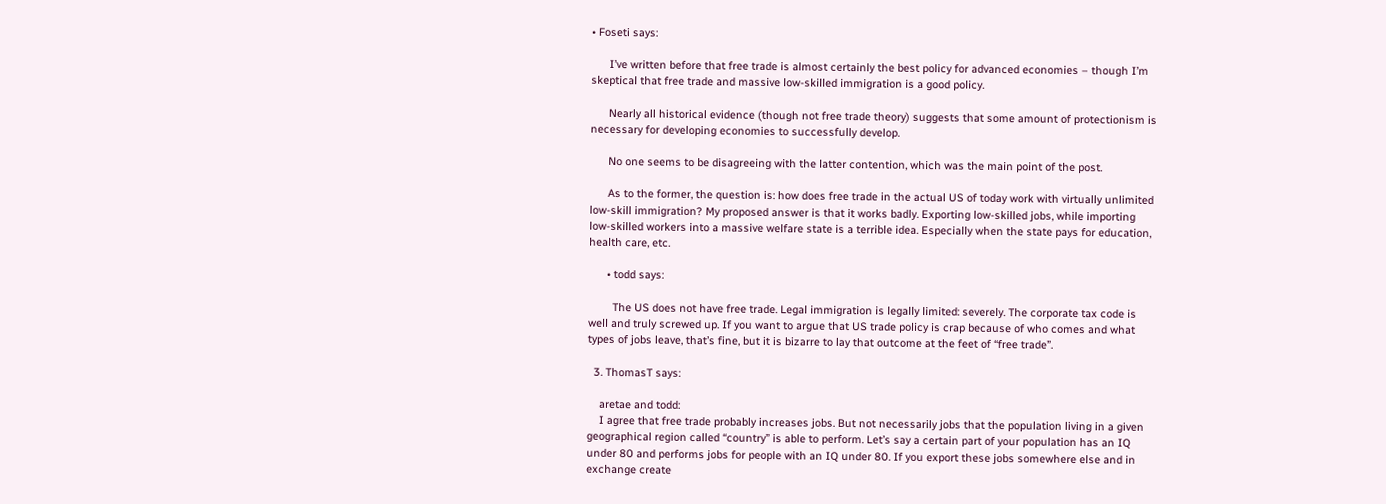• Foseti says:

      I’ve written before that free trade is almost certainly the best policy for advanced economies – though I’m skeptical that free trade and massive low-skilled immigration is a good policy.

      Nearly all historical evidence (though not free trade theory) suggests that some amount of protectionism is necessary for developing economies to successfully develop.

      No one seems to be disagreeing with the latter contention, which was the main point of the post.

      As to the former, the question is: how does free trade in the actual US of today work with virtually unlimited low-skill immigration? My proposed answer is that it works badly. Exporting low-skilled jobs, while importing low-skilled workers into a massive welfare state is a terrible idea. Especially when the state pays for education, health care, etc.

      • todd says:

        The US does not have free trade. Legal immigration is legally limited: severely. The corporate tax code is well and truly screwed up. If you want to argue that US trade policy is crap because of who comes and what types of jobs leave, that’s fine, but it is bizarre to lay that outcome at the feet of “free trade”.

  3. ThomasT says:

    aretae and todd:
    I agree that free trade probably increases jobs. But not necessarily jobs that the population living in a given geographical region called “country” is able to perform. Let’s say a certain part of your population has an IQ under 80 and performs jobs for people with an IQ under 80. If you export these jobs somewhere else and in exchange create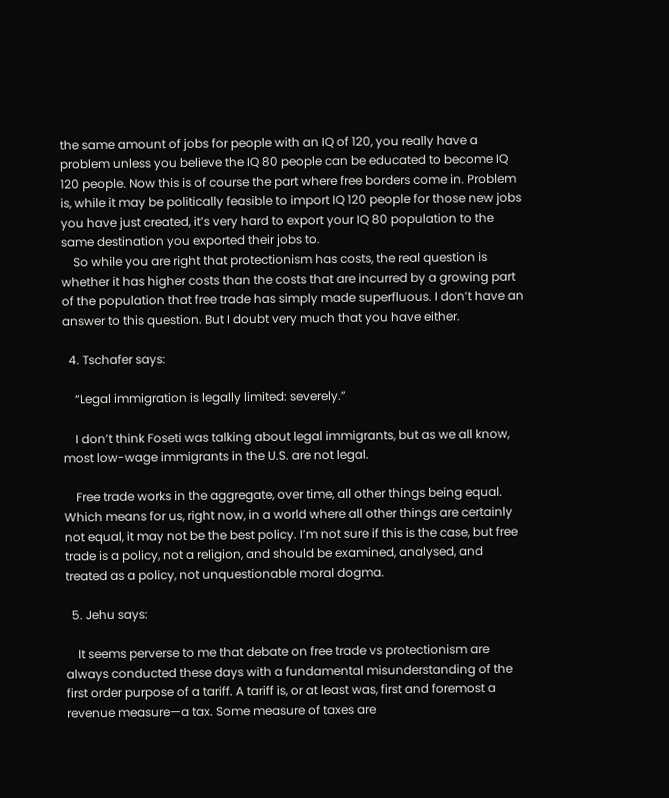the same amount of jobs for people with an IQ of 120, you really have a problem unless you believe the IQ 80 people can be educated to become IQ 120 people. Now this is of course the part where free borders come in. Problem is, while it may be politically feasible to import IQ 120 people for those new jobs you have just created, it’s very hard to export your IQ 80 population to the same destination you exported their jobs to.
    So while you are right that protectionism has costs, the real question is whether it has higher costs than the costs that are incurred by a growing part of the population that free trade has simply made superfluous. I don’t have an answer to this question. But I doubt very much that you have either.

  4. Tschafer says:

    “Legal immigration is legally limited: severely.”

    I don’t think Foseti was talking about legal immigrants, but as we all know, most low-wage immigrants in the U.S. are not legal.

    Free trade works in the aggregate, over time, all other things being equal. Which means for us, right now, in a world where all other things are certainly not equal, it may not be the best policy. I’m not sure if this is the case, but free trade is a policy, not a religion, and should be examined, analysed, and treated as a policy, not unquestionable moral dogma.

  5. Jehu says:

    It seems perverse to me that debate on free trade vs protectionism are always conducted these days with a fundamental misunderstanding of the first order purpose of a tariff. A tariff is, or at least was, first and foremost a revenue measure—a tax. Some measure of taxes are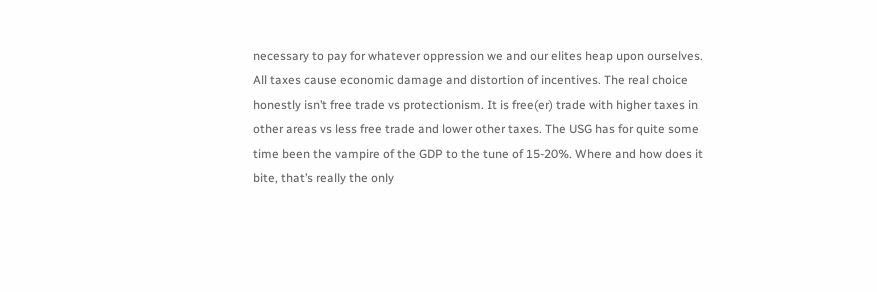necessary to pay for whatever oppression we and our elites heap upon ourselves. All taxes cause economic damage and distortion of incentives. The real choice honestly isn’t free trade vs protectionism. It is free(er) trade with higher taxes in other areas vs less free trade and lower other taxes. The USG has for quite some time been the vampire of the GDP to the tune of 15-20%. Where and how does it bite, that’s really the only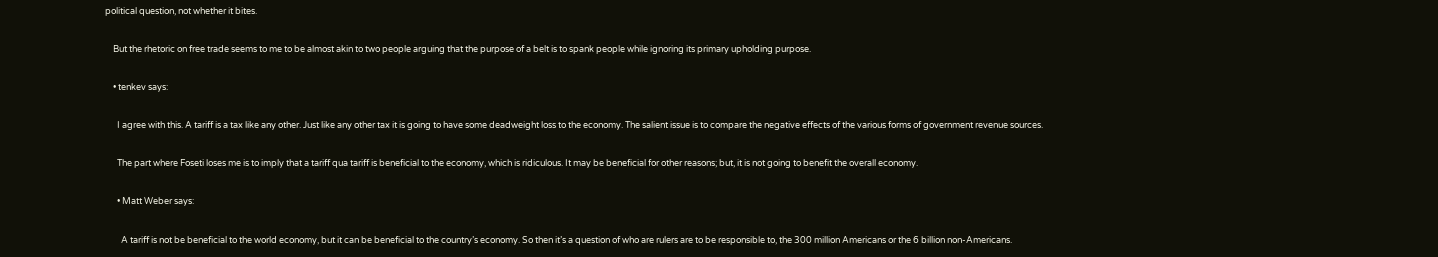political question, not whether it bites.

    But the rhetoric on free trade seems to me to be almost akin to two people arguing that the purpose of a belt is to spank people while ignoring its primary upholding purpose.

    • tenkev says:

      I agree with this. A tariff is a tax like any other. Just like any other tax it is going to have some deadweight loss to the economy. The salient issue is to compare the negative effects of the various forms of government revenue sources.

      The part where Foseti loses me is to imply that a tariff qua tariff is beneficial to the economy, which is ridiculous. It may be beneficial for other reasons; but, it is not going to benefit the overall economy.

      • Matt Weber says:

        A tariff is not be beneficial to the world economy, but it can be beneficial to the country’s economy. So then it’s a question of who are rulers are to be responsible to, the 300 million Americans or the 6 billion non-Americans.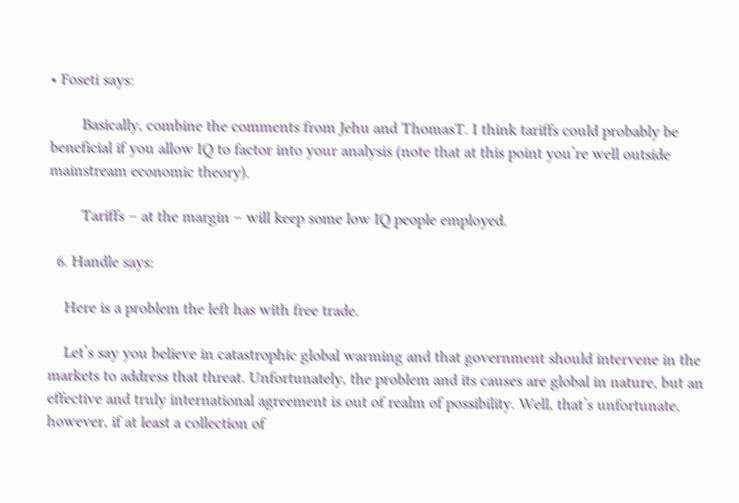• Foseti says:

        Basically, combine the comments from Jehu and ThomasT. I think tariffs could probably be beneficial if you allow IQ to factor into your analysis (note that at this point you’re well outside mainstream economic theory).

        Tariffs – at the margin – will keep some low IQ people employed.

  6. Handle says:

    Here is a problem the left has with free trade.

    Let’s say you believe in catastrophic global warming and that government should intervene in the markets to address that threat. Unfortunately, the problem and its causes are global in nature, but an effective and truly international agreement is out of realm of possibility. Well, that’s unfortunate, however, if at least a collection of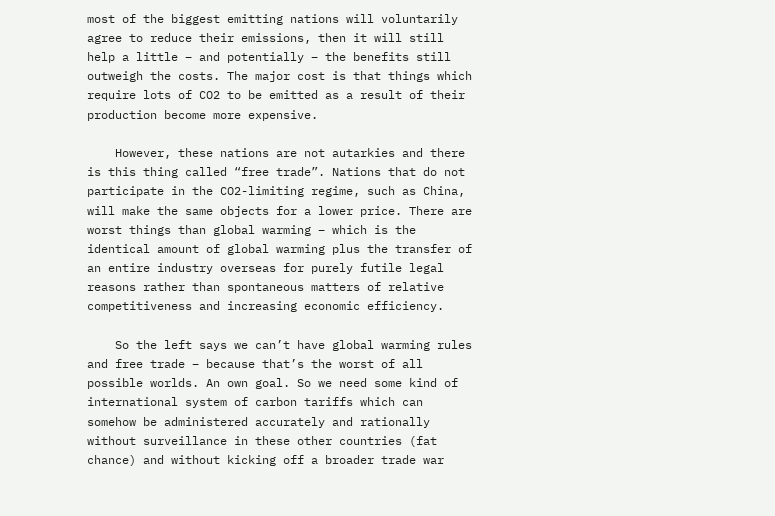most of the biggest emitting nations will voluntarily agree to reduce their emissions, then it will still help a little – and potentially – the benefits still outweigh the costs. The major cost is that things which require lots of CO2 to be emitted as a result of their production become more expensive.

    However, these nations are not autarkies and there is this thing called “free trade”. Nations that do not participate in the CO2-limiting regime, such as China, will make the same objects for a lower price. There are worst things than global warming – which is the identical amount of global warming plus the transfer of an entire industry overseas for purely futile legal reasons rather than spontaneous matters of relative competitiveness and increasing economic efficiency.

    So the left says we can’t have global warming rules and free trade – because that’s the worst of all possible worlds. An own goal. So we need some kind of international system of carbon tariffs which can somehow be administered accurately and rationally without surveillance in these other countries (fat chance) and without kicking off a broader trade war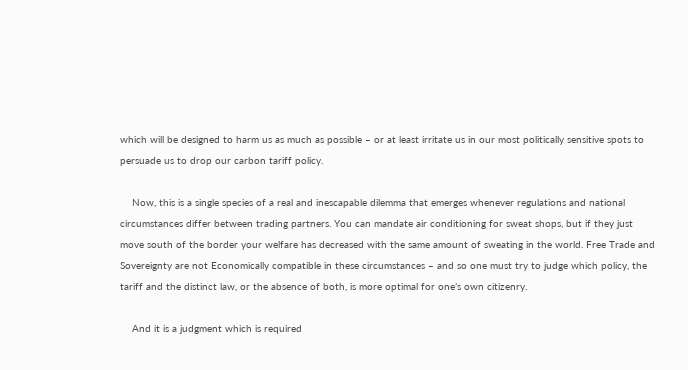which will be designed to harm us as much as possible – or at least irritate us in our most politically sensitive spots to persuade us to drop our carbon tariff policy.

    Now, this is a single species of a real and inescapable dilemma that emerges whenever regulations and national circumstances differ between trading partners. You can mandate air conditioning for sweat shops, but if they just move south of the border your welfare has decreased with the same amount of sweating in the world. Free Trade and Sovereignty are not Economically compatible in these circumstances – and so one must try to judge which policy, the tariff and the distinct law, or the absence of both, is more optimal for one’s own citizenry.

    And it is a judgment which is required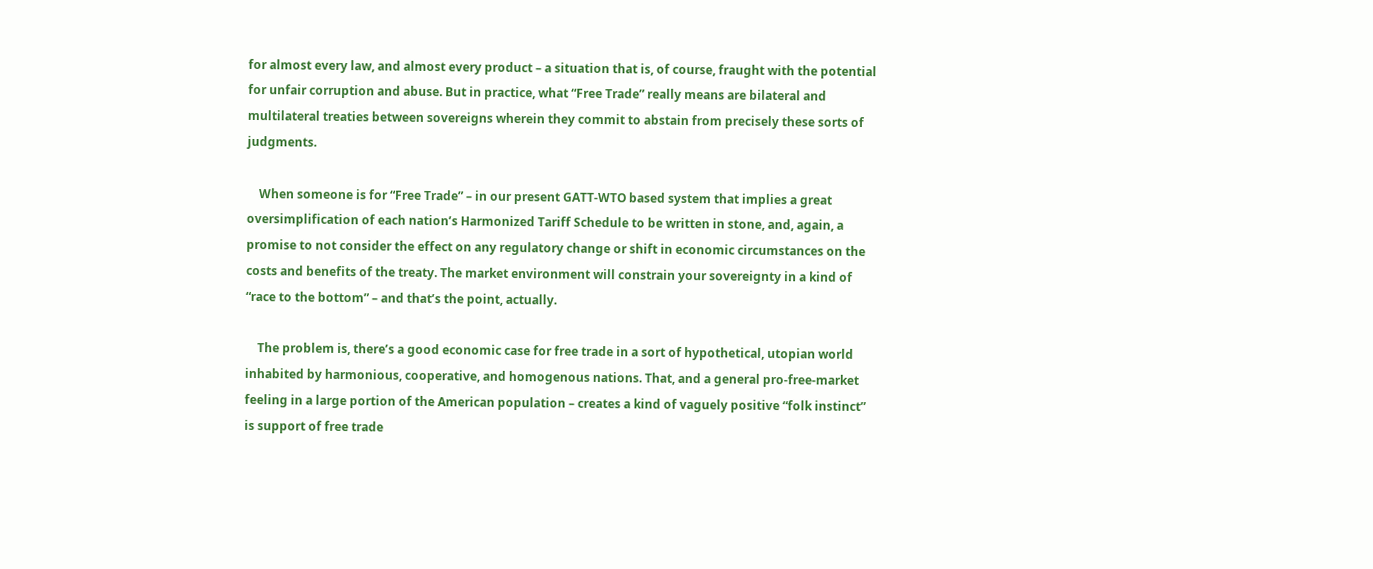for almost every law, and almost every product – a situation that is, of course, fraught with the potential for unfair corruption and abuse. But in practice, what “Free Trade” really means are bilateral and multilateral treaties between sovereigns wherein they commit to abstain from precisely these sorts of judgments.

    When someone is for “Free Trade” – in our present GATT-WTO based system that implies a great oversimplification of each nation’s Harmonized Tariff Schedule to be written in stone, and, again, a promise to not consider the effect on any regulatory change or shift in economic circumstances on the costs and benefits of the treaty. The market environment will constrain your sovereignty in a kind of “race to the bottom” – and that’s the point, actually.

    The problem is, there’s a good economic case for free trade in a sort of hypothetical, utopian world inhabited by harmonious, cooperative, and homogenous nations. That, and a general pro-free-market feeling in a large portion of the American population – creates a kind of vaguely positive “folk instinct” is support of free trade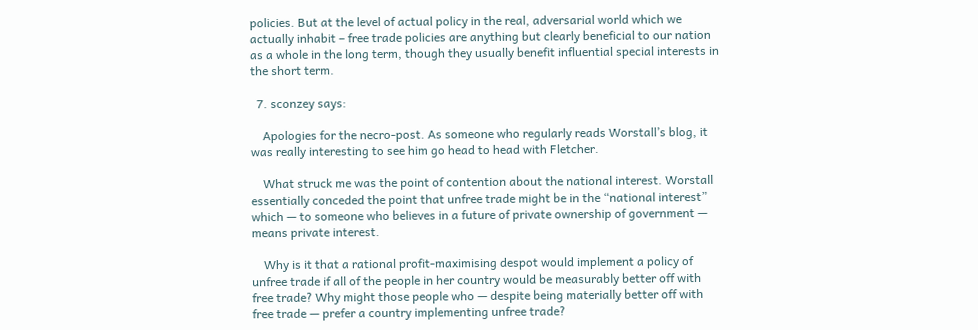policies. But at the level of actual policy in the real, adversarial world which we actually inhabit – free trade policies are anything but clearly beneficial to our nation as a whole in the long term, though they usually benefit influential special interests in the short term.

  7. sconzey says:

    Apologies for the necro-post. As someone who regularly reads Worstall’s blog, it was really interesting to see him go head to head with Fletcher.

    What struck me was the point of contention about the national interest. Worstall essentially conceded the point that unfree trade might be in the “national interest” which — to someone who believes in a future of private ownership of government — means private interest.

    Why is it that a rational profit-maximising despot would implement a policy of unfree trade if all of the people in her country would be measurably better off with free trade? Why might those people who — despite being materially better off with free trade — prefer a country implementing unfree trade?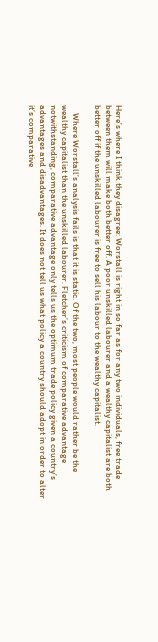Here’s where I think they disagree: Worstall is right in so far as for any two individuals, free trade between them will make both better off. A poor unskilled labourer and a wealthy capitalist are both better off if the unskilled labourer is free to sell his labour to the wealthy capitalist.

    Where Worstall’s analysis fails is that it is static. Of the two, most people would rather be the wealthy capitalist than the unskilled labourer. Fletcher’s criticism of comparative advantage notwithstanding, comparative advantage only tells us the optimum trade policy given a country’s advantages and disadvantages. It does not tell us what policy a country should adopt in order to alter it’s comparative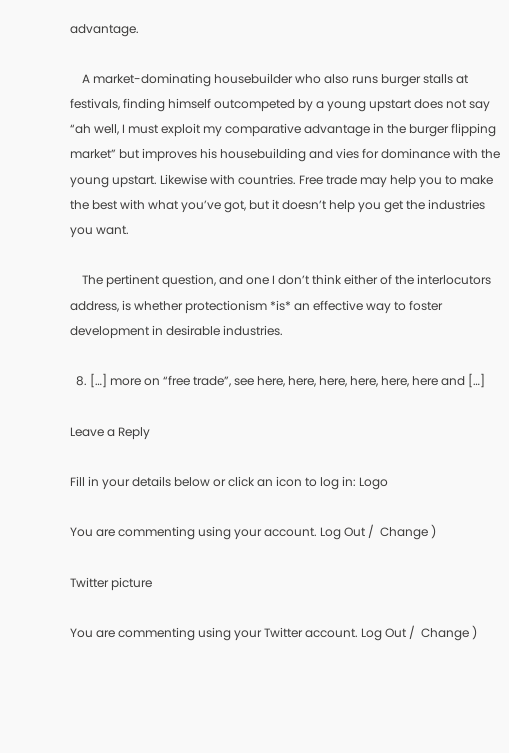advantage.

    A market-dominating housebuilder who also runs burger stalls at festivals, finding himself outcompeted by a young upstart does not say “ah well, I must exploit my comparative advantage in the burger flipping market” but improves his housebuilding and vies for dominance with the young upstart. Likewise with countries. Free trade may help you to make the best with what you’ve got, but it doesn’t help you get the industries you want.

    The pertinent question, and one I don’t think either of the interlocutors address, is whether protectionism *is* an effective way to foster development in desirable industries.

  8. […] more on “free trade”, see here, here, here, here, here, here and […]

Leave a Reply

Fill in your details below or click an icon to log in: Logo

You are commenting using your account. Log Out /  Change )

Twitter picture

You are commenting using your Twitter account. Log Out /  Change )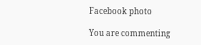Facebook photo

You are commenting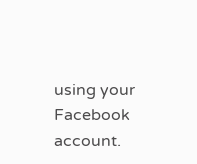using your Facebook account.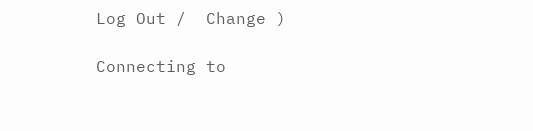Log Out /  Change )

Connecting to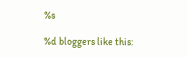%s

%d bloggers like this: